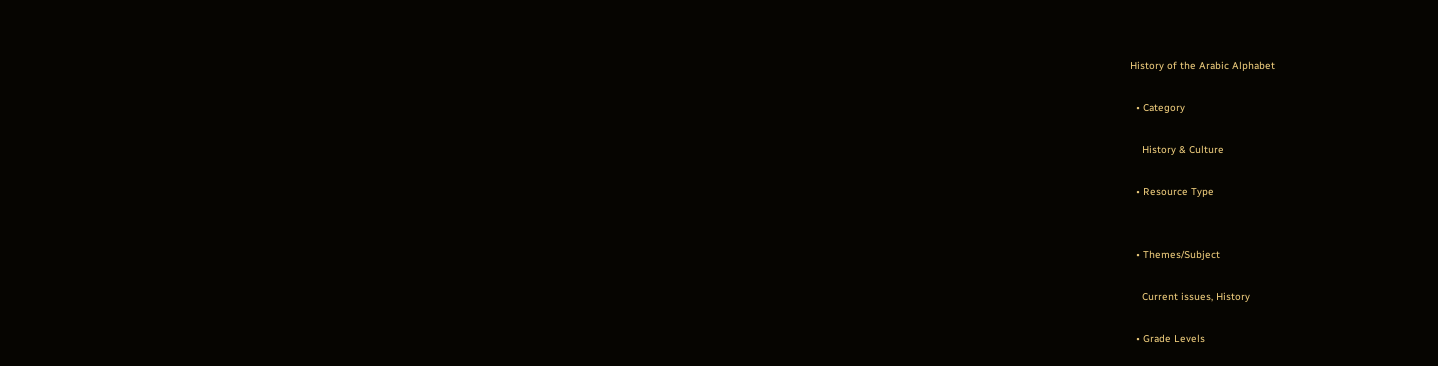History of the Arabic Alphabet

  • Category

    History & Culture

  • Resource Type


  • Themes/Subject

    Current issues, History

  • Grade Levels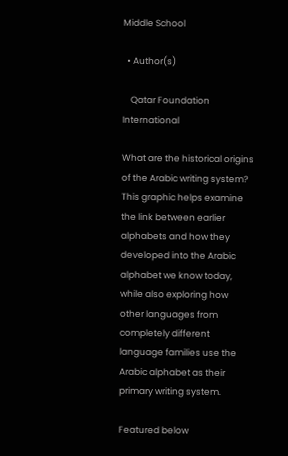Middle School

  • Author(s)

    Qatar Foundation International

What are the historical origins of the Arabic writing system? This graphic helps examine the link between earlier alphabets and how they developed into the Arabic alphabet we know today, while also exploring how other languages from completely different language families use the Arabic alphabet as their primary writing system.

Featured below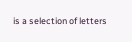is a selection of letters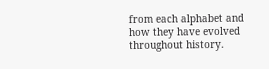from each alphabet and how they have evolved throughout history.